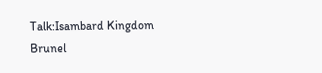Talk:Isambard Kingdom Brunel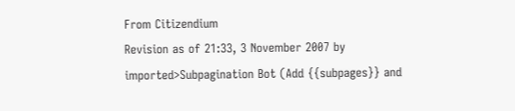From Citizendium
Revision as of 21:33, 3 November 2007 by imported>Subpagination Bot (Add {{subpages}} and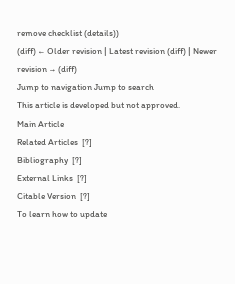remove checklist (details))
(diff) ← Older revision | Latest revision (diff) | Newer revision → (diff)
Jump to navigation Jump to search
This article is developed but not approved.
Main Article
Related Articles  [?]
Bibliography  [?]
External Links  [?]
Citable Version  [?]
To learn how to update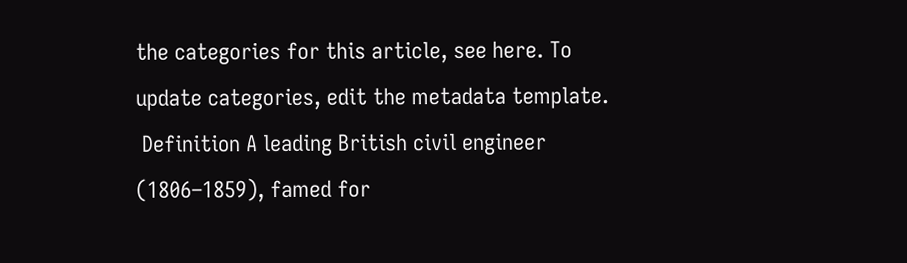the categories for this article, see here. To update categories, edit the metadata template.
 Definition A leading British civil engineer (1806–1859), famed for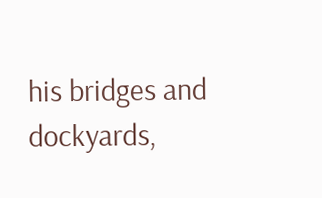his bridges and dockyards,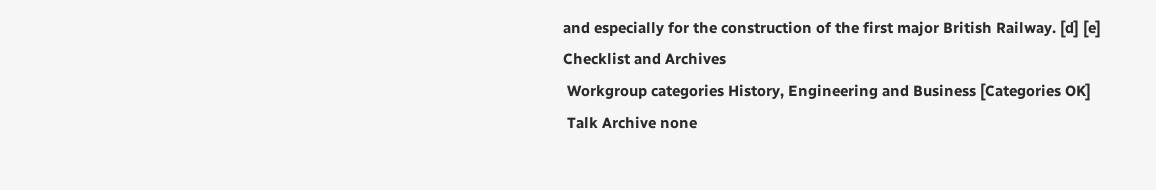and especially for the construction of the first major British Railway. [d] [e]
Checklist and Archives
 Workgroup categories History, Engineering and Business [Categories OK]
 Talk Archive none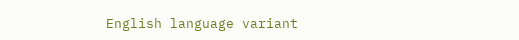English language variant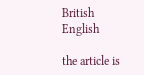British English

the article is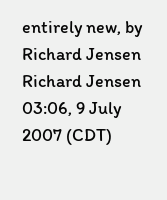entirely new, by Richard Jensen Richard Jensen 03:06, 9 July 2007 (CDT)